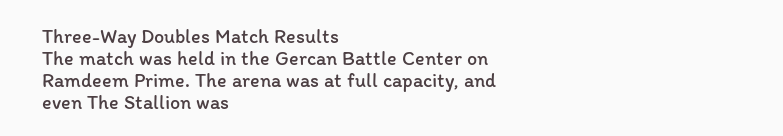Three-Way Doubles Match Results
The match was held in the Gercan Battle Center on Ramdeem Prime. The arena was at full capacity, and even The Stallion was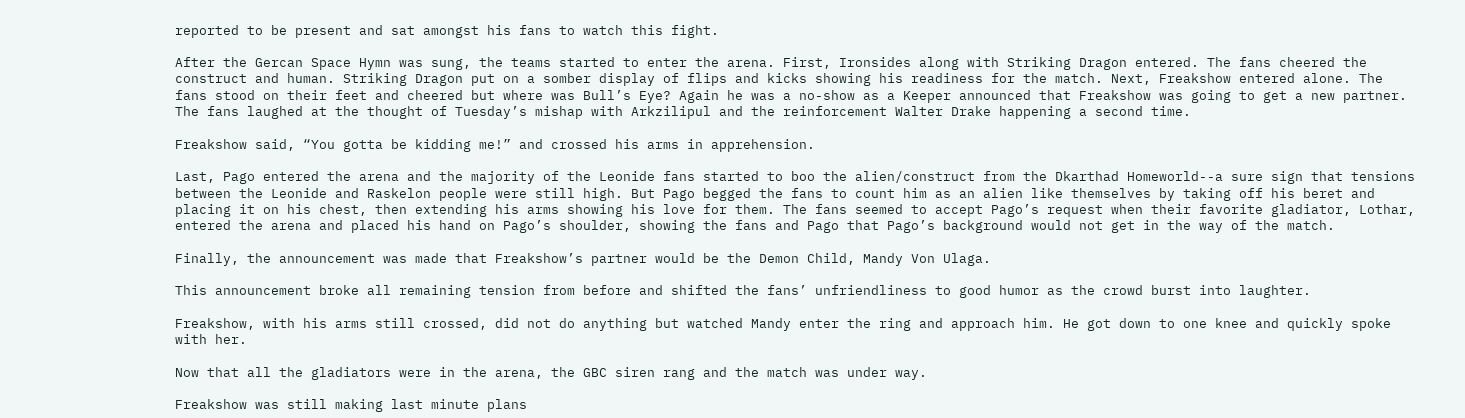reported to be present and sat amongst his fans to watch this fight.

After the Gercan Space Hymn was sung, the teams started to enter the arena. First, Ironsides along with Striking Dragon entered. The fans cheered the construct and human. Striking Dragon put on a somber display of flips and kicks showing his readiness for the match. Next, Freakshow entered alone. The fans stood on their feet and cheered but where was Bull’s Eye? Again he was a no-show as a Keeper announced that Freakshow was going to get a new partner. The fans laughed at the thought of Tuesday’s mishap with Arkzilipul and the reinforcement Walter Drake happening a second time.

Freakshow said, “You gotta be kidding me!” and crossed his arms in apprehension.

Last, Pago entered the arena and the majority of the Leonide fans started to boo the alien/construct from the Dkarthad Homeworld--a sure sign that tensions between the Leonide and Raskelon people were still high. But Pago begged the fans to count him as an alien like themselves by taking off his beret and placing it on his chest, then extending his arms showing his love for them. The fans seemed to accept Pago’s request when their favorite gladiator, Lothar, entered the arena and placed his hand on Pago’s shoulder, showing the fans and Pago that Pago’s background would not get in the way of the match.

Finally, the announcement was made that Freakshow’s partner would be the Demon Child, Mandy Von Ulaga.

This announcement broke all remaining tension from before and shifted the fans’ unfriendliness to good humor as the crowd burst into laughter.

Freakshow, with his arms still crossed, did not do anything but watched Mandy enter the ring and approach him. He got down to one knee and quickly spoke with her.

Now that all the gladiators were in the arena, the GBC siren rang and the match was under way.

Freakshow was still making last minute plans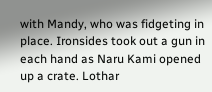with Mandy, who was fidgeting in place. Ironsides took out a gun in each hand as Naru Kami opened up a crate. Lothar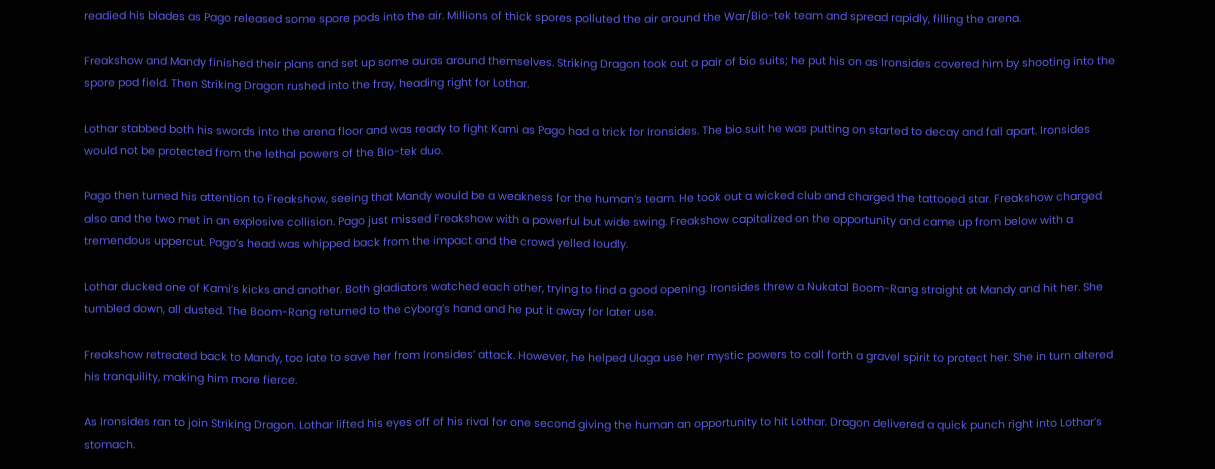readied his blades as Pago released some spore pods into the air. Millions of thick spores polluted the air around the War/Bio-tek team and spread rapidly, filling the arena.

Freakshow and Mandy finished their plans and set up some auras around themselves. Striking Dragon took out a pair of bio suits; he put his on as Ironsides covered him by shooting into the spore pod field. Then Striking Dragon rushed into the fray, heading right for Lothar.

Lothar stabbed both his swords into the arena floor and was ready to fight Kami as Pago had a trick for Ironsides. The bio suit he was putting on started to decay and fall apart. Ironsides would not be protected from the lethal powers of the Bio-tek duo.

Pago then turned his attention to Freakshow, seeing that Mandy would be a weakness for the human’s team. He took out a wicked club and charged the tattooed star. Freakshow charged also and the two met in an explosive collision. Pago just missed Freakshow with a powerful but wide swing. Freakshow capitalized on the opportunity and came up from below with a tremendous uppercut. Pago’s head was whipped back from the impact and the crowd yelled loudly.

Lothar ducked one of Kami’s kicks and another. Both gladiators watched each other, trying to find a good opening. Ironsides threw a Nukatal Boom-Rang straight at Mandy and hit her. She tumbled down, all dusted. The Boom-Rang returned to the cyborg’s hand and he put it away for later use.

Freakshow retreated back to Mandy, too late to save her from Ironsides’ attack. However, he helped Ulaga use her mystic powers to call forth a gravel spirit to protect her. She in turn altered his tranquility, making him more fierce.

As Ironsides ran to join Striking Dragon. Lothar lifted his eyes off of his rival for one second giving the human an opportunity to hit Lothar. Dragon delivered a quick punch right into Lothar’s stomach.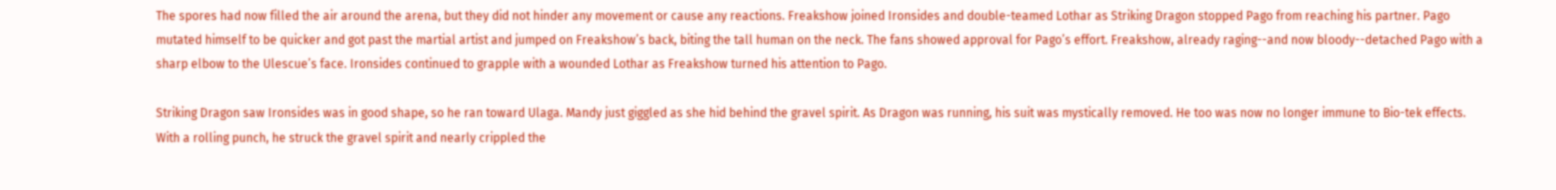The spores had now filled the air around the arena, but they did not hinder any movement or cause any reactions. Freakshow joined Ironsides and double-teamed Lothar as Striking Dragon stopped Pago from reaching his partner. Pago mutated himself to be quicker and got past the martial artist and jumped on Freakshow’s back, biting the tall human on the neck. The fans showed approval for Pago’s effort. Freakshow, already raging--and now bloody--detached Pago with a sharp elbow to the Ulescue’s face. Ironsides continued to grapple with a wounded Lothar as Freakshow turned his attention to Pago.

Striking Dragon saw Ironsides was in good shape, so he ran toward Ulaga. Mandy just giggled as she hid behind the gravel spirit. As Dragon was running, his suit was mystically removed. He too was now no longer immune to Bio-tek effects. With a rolling punch, he struck the gravel spirit and nearly crippled the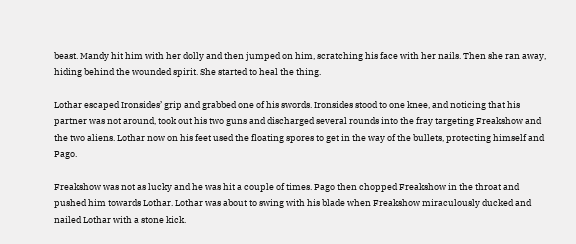beast. Mandy hit him with her dolly and then jumped on him, scratching his face with her nails. Then she ran away, hiding behind the wounded spirit. She started to heal the thing.

Lothar escaped Ironsides’ grip and grabbed one of his swords. Ironsides stood to one knee, and noticing that his partner was not around, took out his two guns and discharged several rounds into the fray targeting Freakshow and the two aliens. Lothar now on his feet used the floating spores to get in the way of the bullets, protecting himself and Pago.

Freakshow was not as lucky and he was hit a couple of times. Pago then chopped Freakshow in the throat and pushed him towards Lothar. Lothar was about to swing with his blade when Freakshow miraculously ducked and nailed Lothar with a stone kick.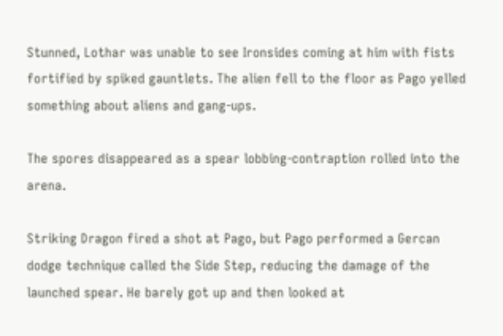Stunned, Lothar was unable to see Ironsides coming at him with fists fortified by spiked gauntlets. The alien fell to the floor as Pago yelled something about aliens and gang-ups.

The spores disappeared as a spear lobbing-contraption rolled into the arena.

Striking Dragon fired a shot at Pago, but Pago performed a Gercan dodge technique called the Side Step, reducing the damage of the launched spear. He barely got up and then looked at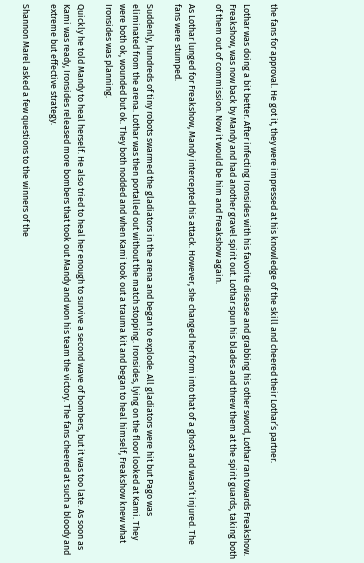the fans for approval. He got it, they were impressed at his knowledge of the skill and cheered their Lothar’s partner.

Lothar was doing a bit better. After infecting Ironsides with his favorite disease and grabbing his other sword, Lothar ran towards Freakshow. Freakshow, was now back by Mandy and had another gravel spirit out. Lothar spun his blades and threw them at the spirit guards, taking both of them out of commission. Now it would be him and Freakshow again.

As Lothar lunged for Freakshow, Mandy intercepted his attack. However, she changed her form into that of a ghost and wasn’t injured. The fans were stumped.

Suddenly, hundreds of tiny robots swarmed the gladiators in the arena and began to explode. All gladiators were hit but Pago was eliminated from the arena. Lothar was then portalled out without the match stopping. Ironsides, lying on the floor looked at Kami. They were both ok, wounded but ok. They both nodded and when Kami took out a trauma kit and began to heal himself, Freakshow knew what Ironsides was planning.

Quickly he told Mandy to heal herself. He also tried to heal her enough to survive a second wave of bombers, but it was too late. As soon as Kami was ready, Ironsides released more bombers that took out Mandy and won his team the victory. The fans cheered at such a bloody and extreme but effective strategy.

Shannon Marel asked a few questions to the winners of the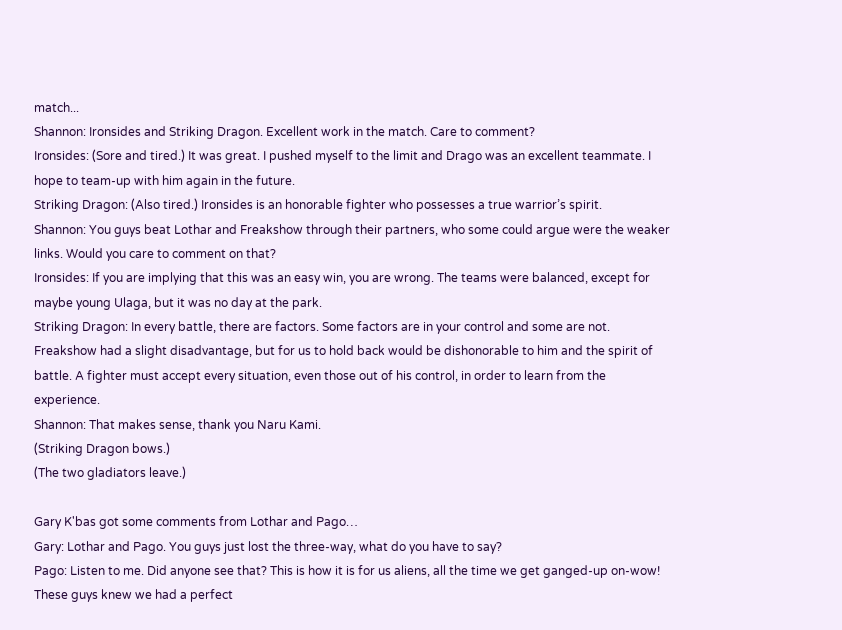match...
Shannon: Ironsides and Striking Dragon. Excellent work in the match. Care to comment?
Ironsides: (Sore and tired.) It was great. I pushed myself to the limit and Drago was an excellent teammate. I hope to team-up with him again in the future.
Striking Dragon: (Also tired.) Ironsides is an honorable fighter who possesses a true warrior’s spirit.
Shannon: You guys beat Lothar and Freakshow through their partners, who some could argue were the weaker links. Would you care to comment on that?
Ironsides: If you are implying that this was an easy win, you are wrong. The teams were balanced, except for maybe young Ulaga, but it was no day at the park.
Striking Dragon: In every battle, there are factors. Some factors are in your control and some are not. Freakshow had a slight disadvantage, but for us to hold back would be dishonorable to him and the spirit of battle. A fighter must accept every situation, even those out of his control, in order to learn from the experience.
Shannon: That makes sense, thank you Naru Kami.
(Striking Dragon bows.)
(The two gladiators leave.)

Gary K'bas got some comments from Lothar and Pago…
Gary: Lothar and Pago. You guys just lost the three-way, what do you have to say?
Pago: Listen to me. Did anyone see that? This is how it is for us aliens, all the time we get ganged-up on-wow! These guys knew we had a perfect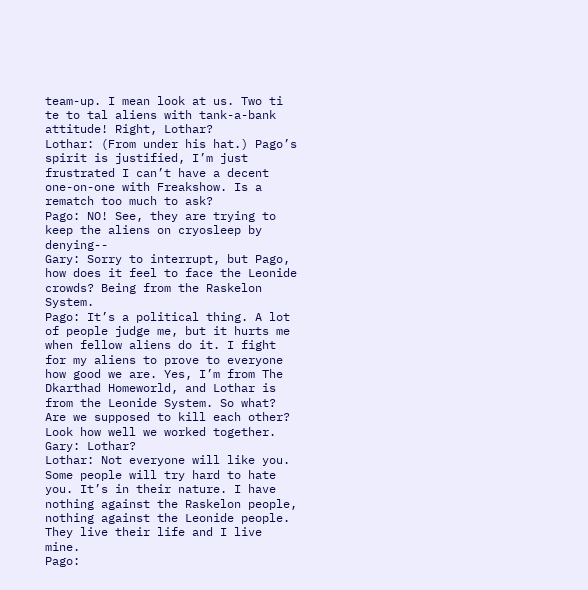team-up. I mean look at us. Two ti te to tal aliens with tank-a-bank attitude! Right, Lothar?
Lothar: (From under his hat.) Pago’s spirit is justified, I’m just frustrated I can’t have a decent one-on-one with Freakshow. Is a rematch too much to ask?
Pago: NO! See, they are trying to keep the aliens on cryosleep by denying--
Gary: Sorry to interrupt, but Pago, how does it feel to face the Leonide crowds? Being from the Raskelon System.
Pago: It’s a political thing. A lot of people judge me, but it hurts me when fellow aliens do it. I fight for my aliens to prove to everyone how good we are. Yes, I’m from The Dkarthad Homeworld, and Lothar is from the Leonide System. So what? Are we supposed to kill each other? Look how well we worked together.
Gary: Lothar?
Lothar: Not everyone will like you. Some people will try hard to hate you. It’s in their nature. I have nothing against the Raskelon people, nothing against the Leonide people. They live their life and I live mine.
Pago: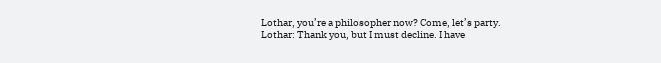Lothar, you’re a philosopher now? Come, let’s party.
Lothar: Thank you, but I must decline. I have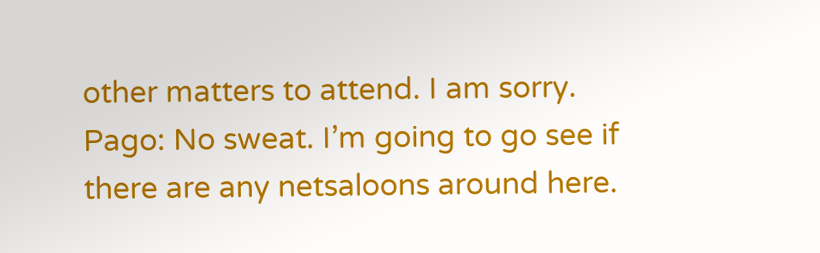other matters to attend. I am sorry.
Pago: No sweat. I’m going to go see if there are any netsaloons around here.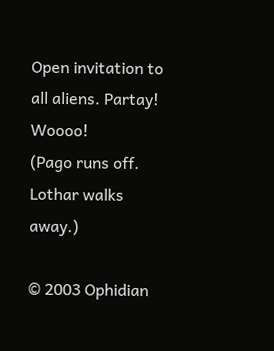Open invitation to all aliens. Partay! Woooo!
(Pago runs off. Lothar walks away.)

© 2003 Ophidian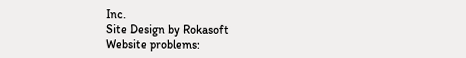Inc.
Site Design by Rokasoft
Website problems: